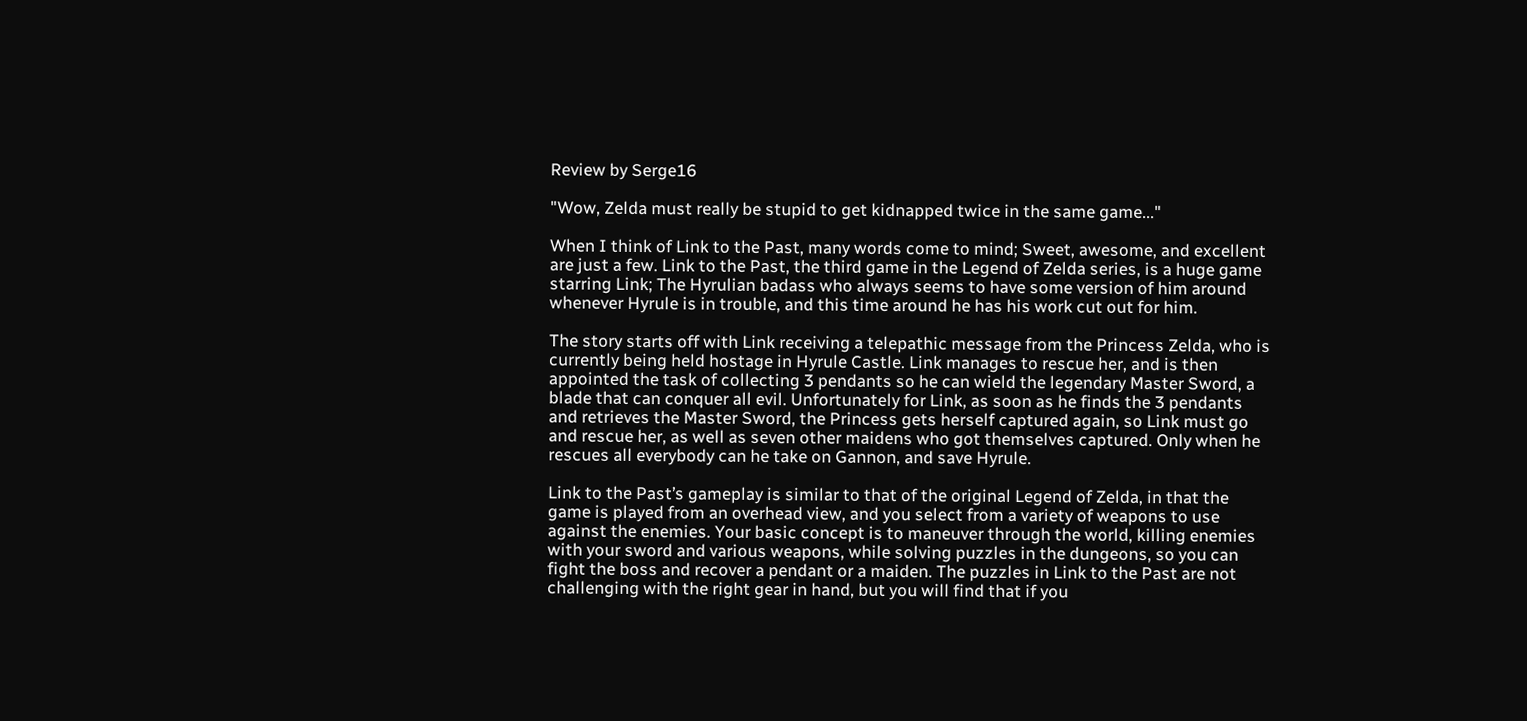Review by Serge16

"Wow, Zelda must really be stupid to get kidnapped twice in the same game..."

When I think of Link to the Past, many words come to mind; Sweet, awesome, and excellent are just a few. Link to the Past, the third game in the Legend of Zelda series, is a huge game starring Link; The Hyrulian badass who always seems to have some version of him around whenever Hyrule is in trouble, and this time around he has his work cut out for him.

The story starts off with Link receiving a telepathic message from the Princess Zelda, who is currently being held hostage in Hyrule Castle. Link manages to rescue her, and is then appointed the task of collecting 3 pendants so he can wield the legendary Master Sword, a blade that can conquer all evil. Unfortunately for Link, as soon as he finds the 3 pendants and retrieves the Master Sword, the Princess gets herself captured again, so Link must go and rescue her, as well as seven other maidens who got themselves captured. Only when he rescues all everybody can he take on Gannon, and save Hyrule.

Link to the Past’s gameplay is similar to that of the original Legend of Zelda, in that the game is played from an overhead view, and you select from a variety of weapons to use against the enemies. Your basic concept is to maneuver through the world, killing enemies with your sword and various weapons, while solving puzzles in the dungeons, so you can fight the boss and recover a pendant or a maiden. The puzzles in Link to the Past are not challenging with the right gear in hand, but you will find that if you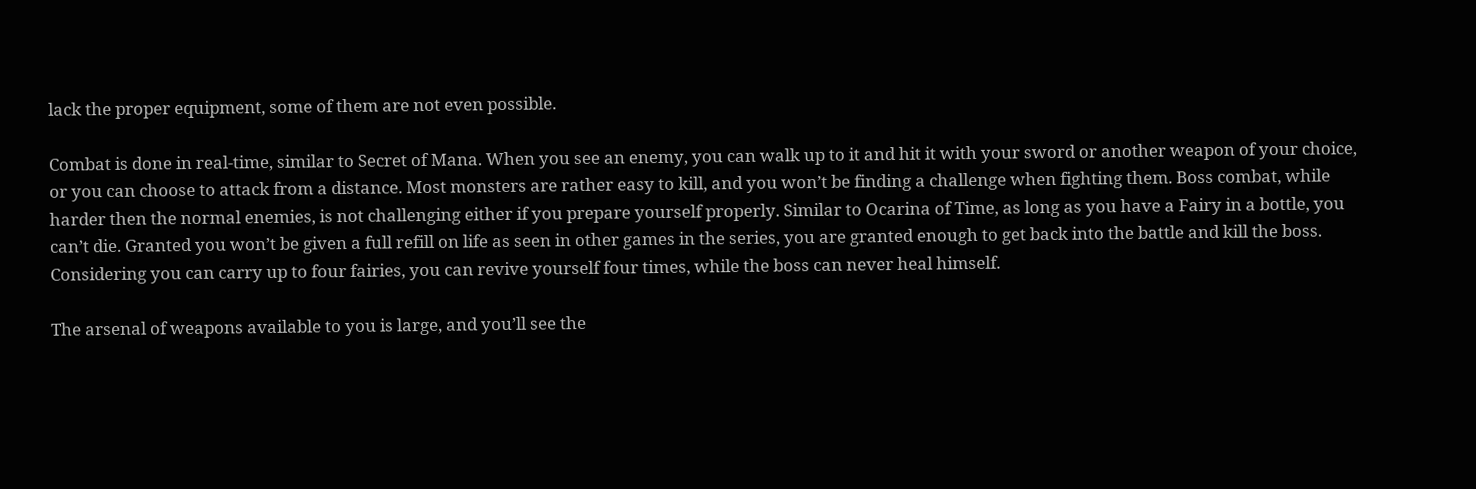lack the proper equipment, some of them are not even possible.

Combat is done in real-time, similar to Secret of Mana. When you see an enemy, you can walk up to it and hit it with your sword or another weapon of your choice, or you can choose to attack from a distance. Most monsters are rather easy to kill, and you won’t be finding a challenge when fighting them. Boss combat, while harder then the normal enemies, is not challenging either if you prepare yourself properly. Similar to Ocarina of Time, as long as you have a Fairy in a bottle, you can’t die. Granted you won’t be given a full refill on life as seen in other games in the series, you are granted enough to get back into the battle and kill the boss. Considering you can carry up to four fairies, you can revive yourself four times, while the boss can never heal himself.

The arsenal of weapons available to you is large, and you’ll see the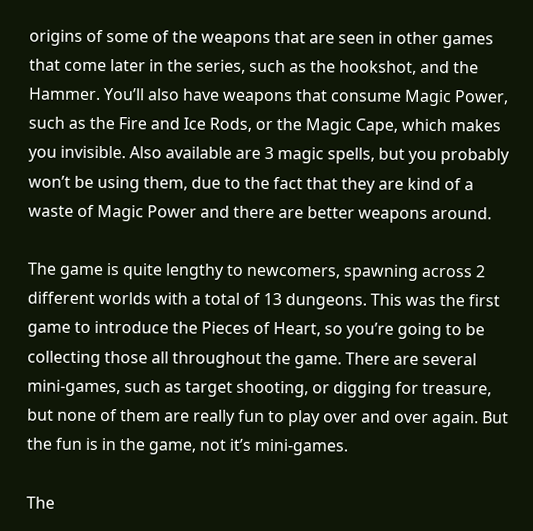origins of some of the weapons that are seen in other games that come later in the series, such as the hookshot, and the Hammer. You’ll also have weapons that consume Magic Power, such as the Fire and Ice Rods, or the Magic Cape, which makes you invisible. Also available are 3 magic spells, but you probably won’t be using them, due to the fact that they are kind of a waste of Magic Power and there are better weapons around.

The game is quite lengthy to newcomers, spawning across 2 different worlds with a total of 13 dungeons. This was the first game to introduce the Pieces of Heart, so you’re going to be collecting those all throughout the game. There are several mini-games, such as target shooting, or digging for treasure, but none of them are really fun to play over and over again. But the fun is in the game, not it’s mini-games.

The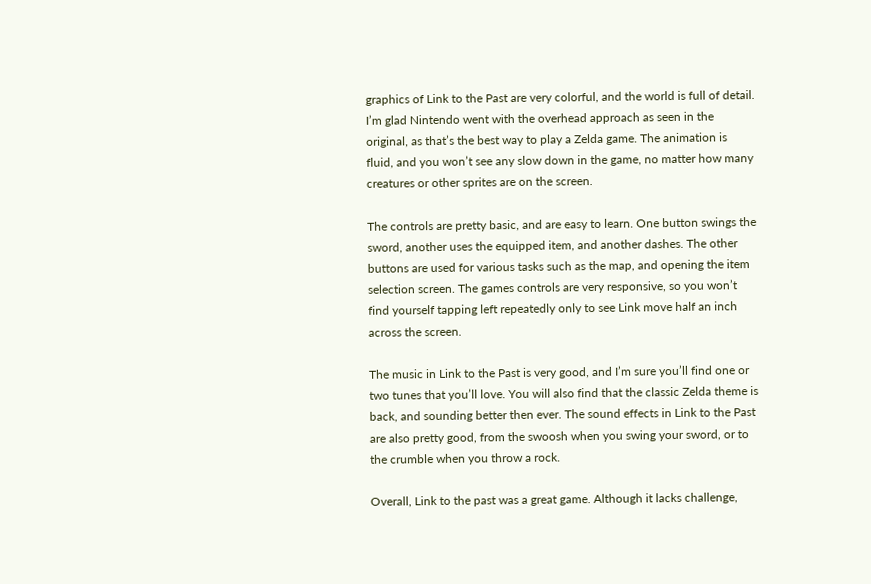graphics of Link to the Past are very colorful, and the world is full of detail. I’m glad Nintendo went with the overhead approach as seen in the original, as that’s the best way to play a Zelda game. The animation is fluid, and you won’t see any slow down in the game, no matter how many creatures or other sprites are on the screen.

The controls are pretty basic, and are easy to learn. One button swings the sword, another uses the equipped item, and another dashes. The other buttons are used for various tasks such as the map, and opening the item selection screen. The games controls are very responsive, so you won’t find yourself tapping left repeatedly only to see Link move half an inch across the screen.

The music in Link to the Past is very good, and I’m sure you’ll find one or two tunes that you’ll love. You will also find that the classic Zelda theme is back, and sounding better then ever. The sound effects in Link to the Past are also pretty good, from the swoosh when you swing your sword, or to the crumble when you throw a rock.

Overall, Link to the past was a great game. Although it lacks challenge,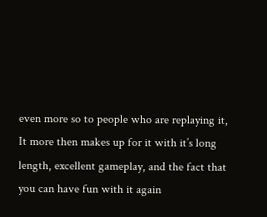even more so to people who are replaying it, It more then makes up for it with it’s long length, excellent gameplay, and the fact that you can have fun with it again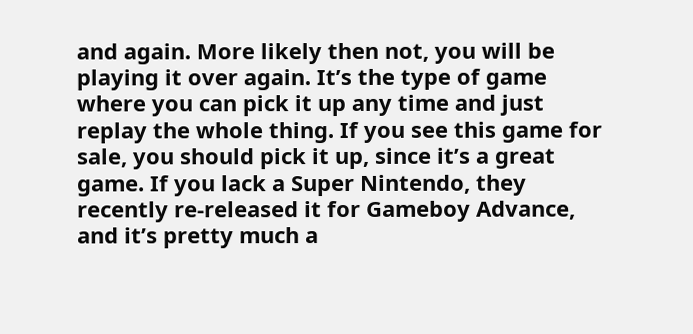and again. More likely then not, you will be playing it over again. It’s the type of game where you can pick it up any time and just replay the whole thing. If you see this game for sale, you should pick it up, since it’s a great game. If you lack a Super Nintendo, they recently re-released it for Gameboy Advance, and it’s pretty much a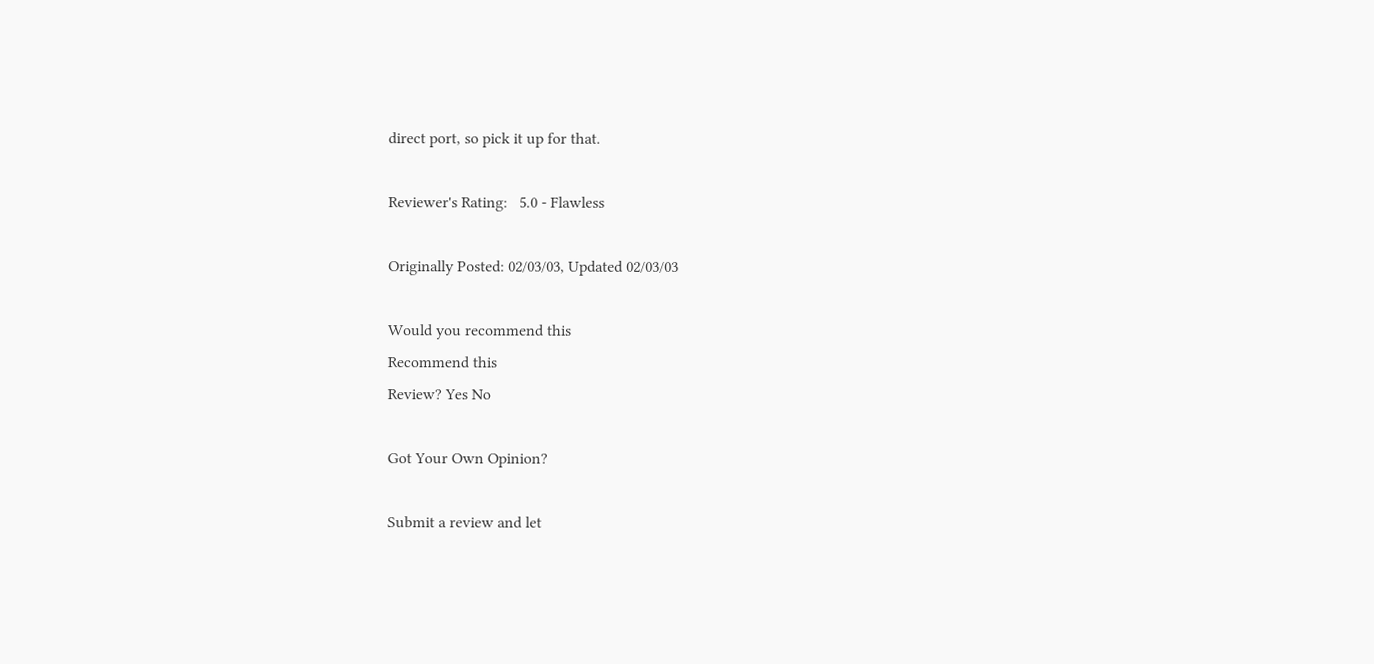direct port, so pick it up for that.

Reviewer's Rating:   5.0 - Flawless

Originally Posted: 02/03/03, Updated 02/03/03

Would you recommend this
Recommend this
Review? Yes No

Got Your Own Opinion?

Submit a review and let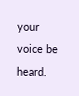your voice be heard.